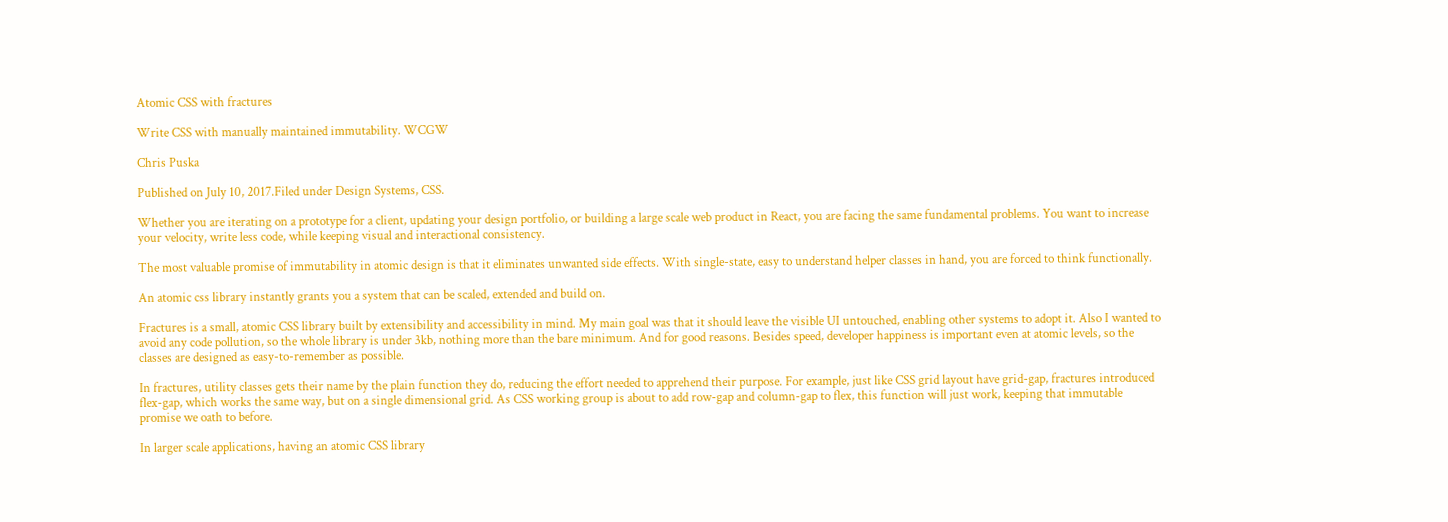Atomic CSS with fractures

Write CSS with manually maintained immutability. WCGW

Chris Puska

Published on July 10, 2017.Filed under Design Systems, CSS.

Whether you are iterating on a prototype for a client, updating your design portfolio, or building a large scale web product in React, you are facing the same fundamental problems. You want to increase your velocity, write less code, while keeping visual and interactional consistency.

The most valuable promise of immutability in atomic design is that it eliminates unwanted side effects. With single-state, easy to understand helper classes in hand, you are forced to think functionally.

An atomic css library instantly grants you a system that can be scaled, extended and build on.

Fractures is a small, atomic CSS library built by extensibility and accessibility in mind. My main goal was that it should leave the visible UI untouched, enabling other systems to adopt it. Also I wanted to avoid any code pollution, so the whole library is under 3kb, nothing more than the bare minimum. And for good reasons. Besides speed, developer happiness is important even at atomic levels, so the classes are designed as easy-to-remember as possible.

In fractures, utility classes gets their name by the plain function they do, reducing the effort needed to apprehend their purpose. For example, just like CSS grid layout have grid-gap, fractures introduced flex-gap, which works the same way, but on a single dimensional grid. As CSS working group is about to add row-gap and column-gap to flex, this function will just work, keeping that immutable promise we oath to before.

In larger scale applications, having an atomic CSS library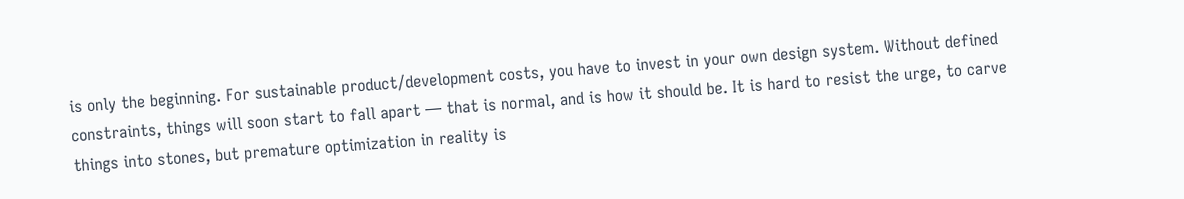is only the beginning. For sustainable product/development costs, you have to invest in your own design system. Without defined constraints, things will soon start to fall apart — that is normal, and is how it should be. It is hard to resist the urge, to carve things into stones, but premature optimization in reality is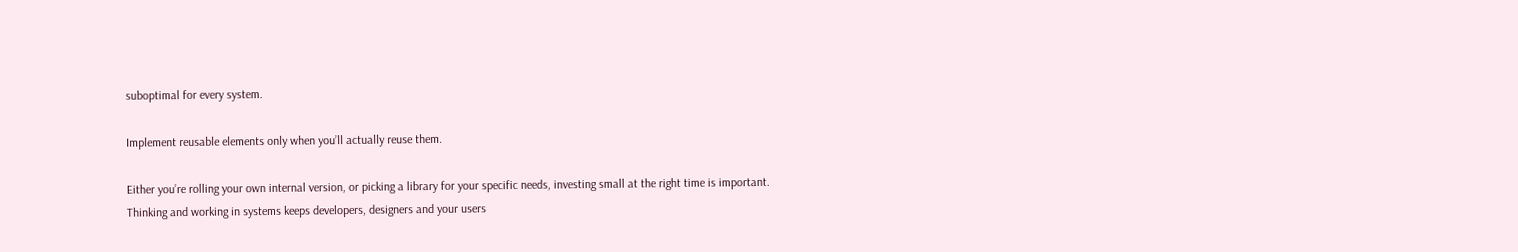suboptimal for every system.

Implement reusable elements only when you’ll actually reuse them.

Either you’re rolling your own internal version, or picking a library for your specific needs, investing small at the right time is important. Thinking and working in systems keeps developers, designers and your users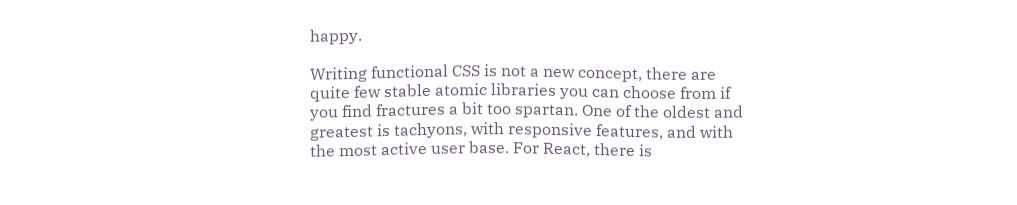happy.

Writing functional CSS is not a new concept, there are quite few stable atomic libraries you can choose from if you find fractures a bit too spartan. One of the oldest and greatest is tachyons, with responsive features, and with the most active user base. For React, there is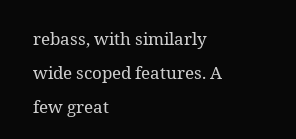rebass, with similarly wide scoped features. A few great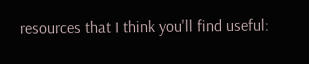resources that I think you'll find useful: